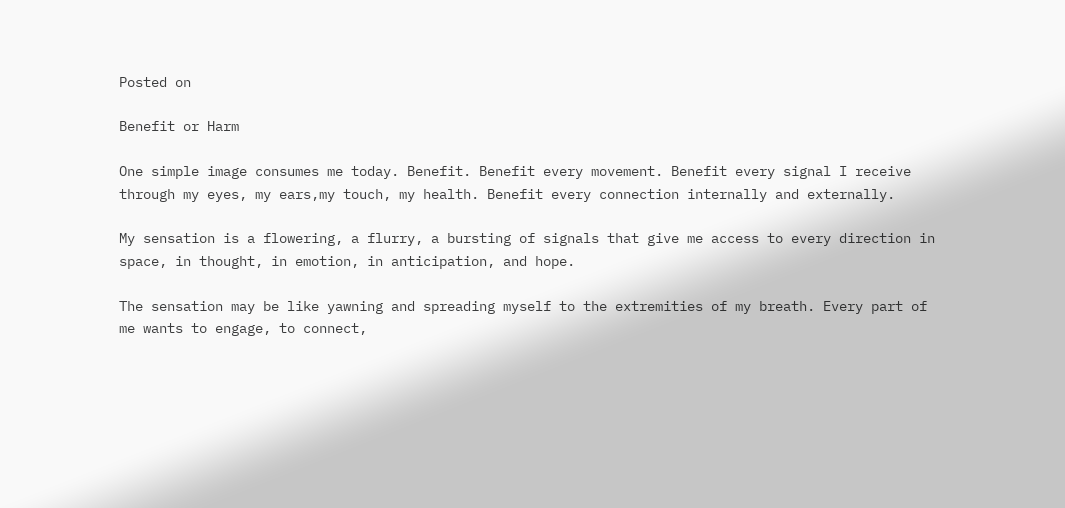Posted on

Benefit or Harm

One simple image consumes me today. Benefit. Benefit every movement. Benefit every signal I receive through my eyes, my ears,my touch, my health. Benefit every connection internally and externally.

My sensation is a flowering, a flurry, a bursting of signals that give me access to every direction in space, in thought, in emotion, in anticipation, and hope.

The sensation may be like yawning and spreading myself to the extremities of my breath. Every part of me wants to engage, to connect,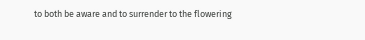to both be aware and to surrender to the flowering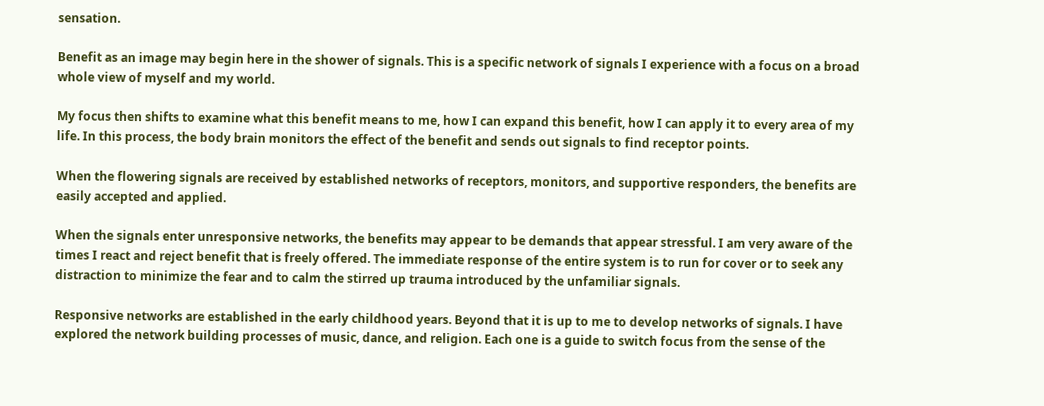sensation.

Benefit as an image may begin here in the shower of signals. This is a specific network of signals I experience with a focus on a broad whole view of myself and my world.

My focus then shifts to examine what this benefit means to me, how I can expand this benefit, how I can apply it to every area of my life. In this process, the body brain monitors the effect of the benefit and sends out signals to find receptor points.

When the flowering signals are received by established networks of receptors, monitors, and supportive responders, the benefits are easily accepted and applied.

When the signals enter unresponsive networks, the benefits may appear to be demands that appear stressful. I am very aware of the times I react and reject benefit that is freely offered. The immediate response of the entire system is to run for cover or to seek any distraction to minimize the fear and to calm the stirred up trauma introduced by the unfamiliar signals.

Responsive networks are established in the early childhood years. Beyond that it is up to me to develop networks of signals. I have explored the network building processes of music, dance, and religion. Each one is a guide to switch focus from the sense of the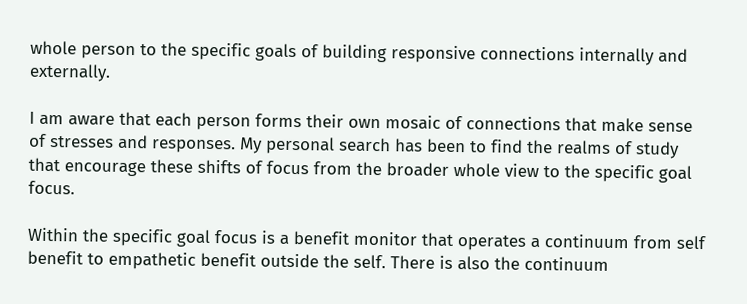whole person to the specific goals of building responsive connections internally and externally.

I am aware that each person forms their own mosaic of connections that make sense of stresses and responses. My personal search has been to find the realms of study that encourage these shifts of focus from the broader whole view to the specific goal focus.

Within the specific goal focus is a benefit monitor that operates a continuum from self benefit to empathetic benefit outside the self. There is also the continuum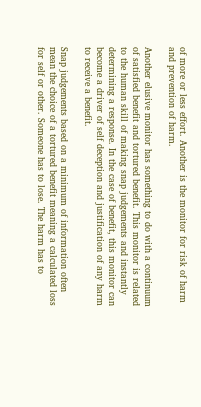of more or less effort. Another is the monitor for risk of harm and prevention of harm.

Another elusive monitor has something to do with a continuum of satisfied benefit and tortured benefit. This monitor is related to the human skill of making snap judgements and instantly determining a response. In the case of benefit, this monitor can become a driver of self deception and justification of any harm to receive a benefit.

Snap judgements based on a minimum of information often mean the choice of a tortured benefit meaning a calculated loss for self or other. Someone has to lose. The harm has to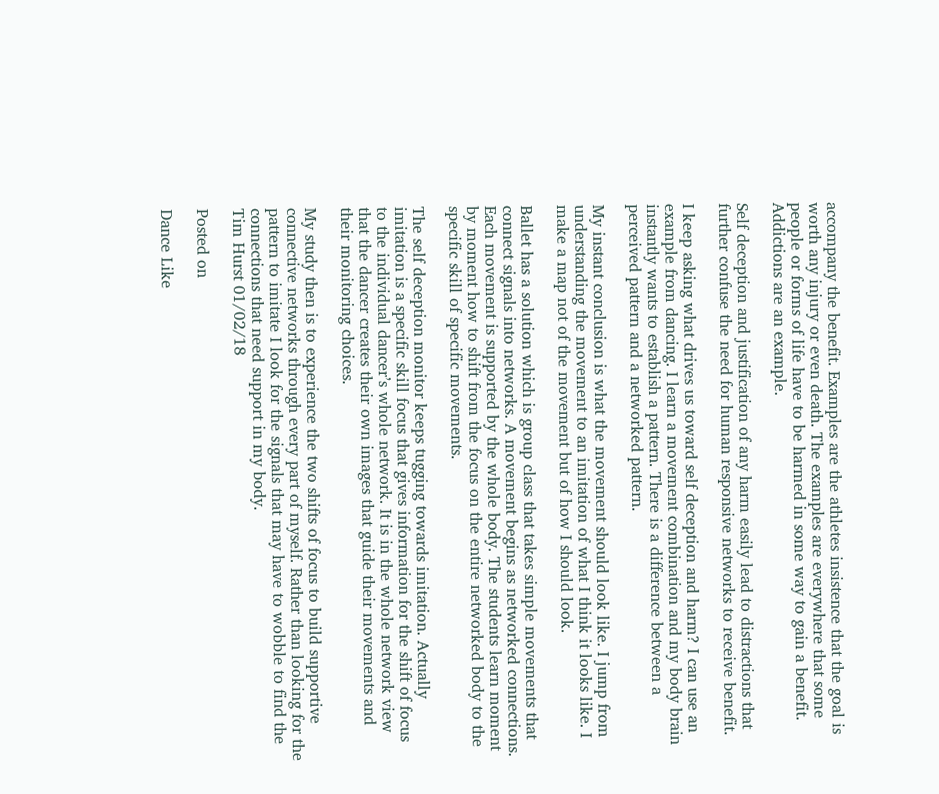accompany the benefit. Examples are the athletes insistence that the goal is worth any injury or even death. The examples are everywhere that some people or forms of life have to be harmed in some way to gain a benefit. Addictions are an example.

Self deception and justification of any harm easily lead to distractions that further confuse the need for human responsive networks to receive benefit.

I keep asking what drives us toward self deception and harm? I can use an example from dancing. I learn a movement combination and my body brain instantly wants to establish a pattern. There is a difference between a perceived pattern and a networked pattern.

My instant conclusion is what the movement should look like. I jump from understanding the movement to an imitation of what I think it looks like. I make a map not of the movement but of how I should look.

Ballet has a solution which is group class that takes simple movements that connect signals into networks. A movement begins as networked connections. Each movement is supported by the whole body. The students learn moment by moment how to shift from the focus on the entire networked body to the specific skill of specific movements.

The self deception monitor keeps tugging towards imitation. Actually imitation is a specific skill focus that gives information for the shift of focus to the individual dancer’s whole network. It is in the whole network view that the dancer creates their own images that guide their movements and their monitoring choices.

My study then is to experience the two shifts of focus to build supportive connective networks through every part of myself. Rather than looking for the pattern to imitate I look for the signals that may have to wobble to find the connections that need support in my body.
Tim Hurst 01/02/18

Posted on

Dance Like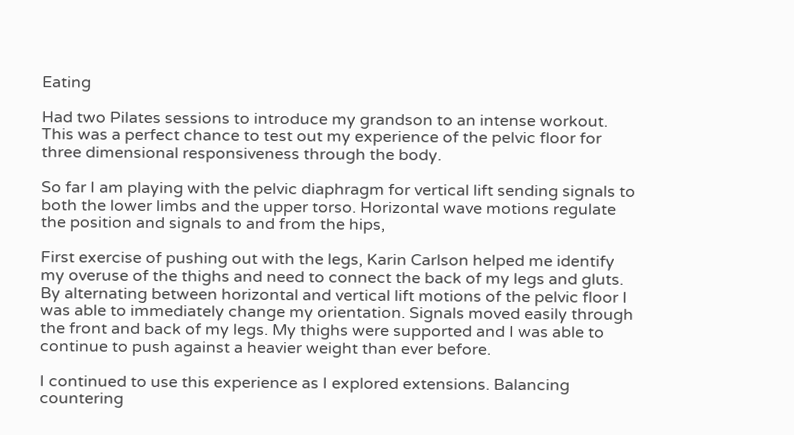Eating

Had two Pilates sessions to introduce my grandson to an intense workout. This was a perfect chance to test out my experience of the pelvic floor for three dimensional responsiveness through the body.

So far I am playing with the pelvic diaphragm for vertical lift sending signals to both the lower limbs and the upper torso. Horizontal wave motions regulate the position and signals to and from the hips,

First exercise of pushing out with the legs, Karin Carlson helped me identify my overuse of the thighs and need to connect the back of my legs and gluts. By alternating between horizontal and vertical lift motions of the pelvic floor I was able to immediately change my orientation. Signals moved easily through the front and back of my legs. My thighs were supported and I was able to continue to push against a heavier weight than ever before.

I continued to use this experience as I explored extensions. Balancing countering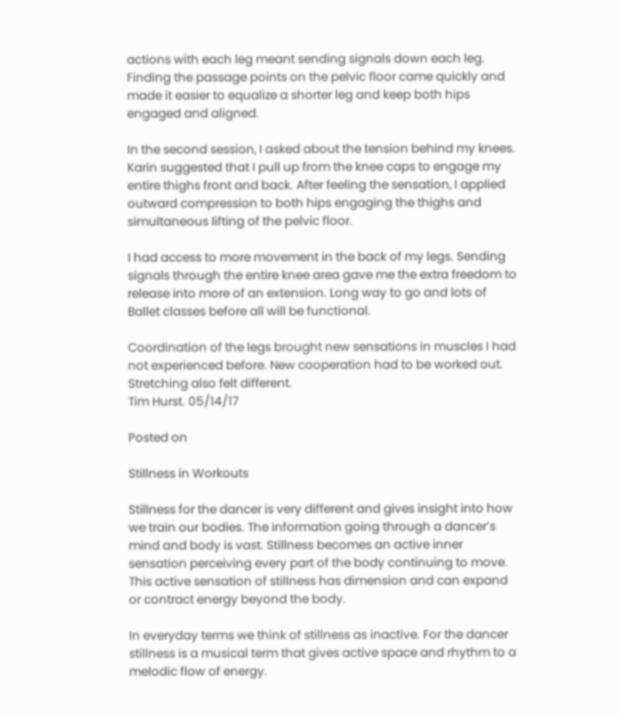actions with each leg meant sending signals down each leg. Finding the passage points on the pelvic floor came quickly and made it easier to equalize a shorter leg and keep both hips engaged and aligned.

In the second session, I asked about the tension behind my knees. Karin suggested that I pull up from the knee caps to engage my entire thighs front and back. After feeling the sensation, I applied outward compression to both hips engaging the thighs and simultaneous lifting of the pelvic floor.

I had access to more movement in the back of my legs. Sending signals through the entire knee area gave me the extra freedom to release into more of an extension. Long way to go and lots of Ballet classes before all will be functional.

Coordination of the legs brought new sensations in muscles I had not experienced before. New cooperation had to be worked out. Stretching also felt different.
Tim Hurst. 05/14/17

Posted on

Stillness in Workouts

Stillness for the dancer is very different and gives insight into how we train our bodies. The information going through a dancer’s mind and body is vast. Stillness becomes an active inner sensation perceiving every part of the body continuing to move. This active sensation of stillness has dimension and can expand or contract energy beyond the body.

In everyday terms we think of stillness as inactive. For the dancer stillness is a musical term that gives active space and rhythm to a melodic flow of energy.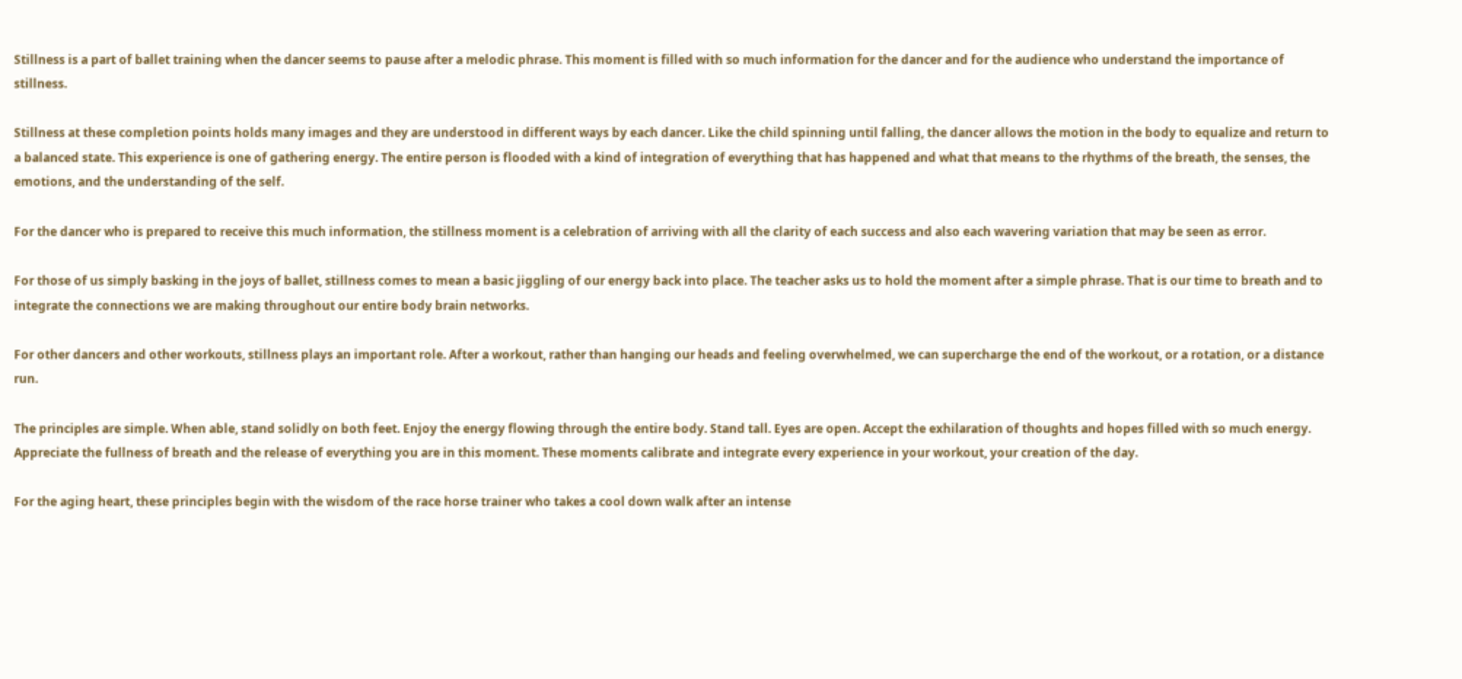Stillness is a part of ballet training when the dancer seems to pause after a melodic phrase. This moment is filled with so much information for the dancer and for the audience who understand the importance of stillness.

Stillness at these completion points holds many images and they are understood in different ways by each dancer. Like the child spinning until falling, the dancer allows the motion in the body to equalize and return to a balanced state. This experience is one of gathering energy. The entire person is flooded with a kind of integration of everything that has happened and what that means to the rhythms of the breath, the senses, the emotions, and the understanding of the self.

For the dancer who is prepared to receive this much information, the stillness moment is a celebration of arriving with all the clarity of each success and also each wavering variation that may be seen as error.

For those of us simply basking in the joys of ballet, stillness comes to mean a basic jiggling of our energy back into place. The teacher asks us to hold the moment after a simple phrase. That is our time to breath and to integrate the connections we are making throughout our entire body brain networks.

For other dancers and other workouts, stillness plays an important role. After a workout, rather than hanging our heads and feeling overwhelmed, we can supercharge the end of the workout, or a rotation, or a distance run.

The principles are simple. When able, stand solidly on both feet. Enjoy the energy flowing through the entire body. Stand tall. Eyes are open. Accept the exhilaration of thoughts and hopes filled with so much energy. Appreciate the fullness of breath and the release of everything you are in this moment. These moments calibrate and integrate every experience in your workout, your creation of the day.

For the aging heart, these principles begin with the wisdom of the race horse trainer who takes a cool down walk after an intense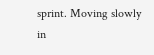sprint. Moving slowly in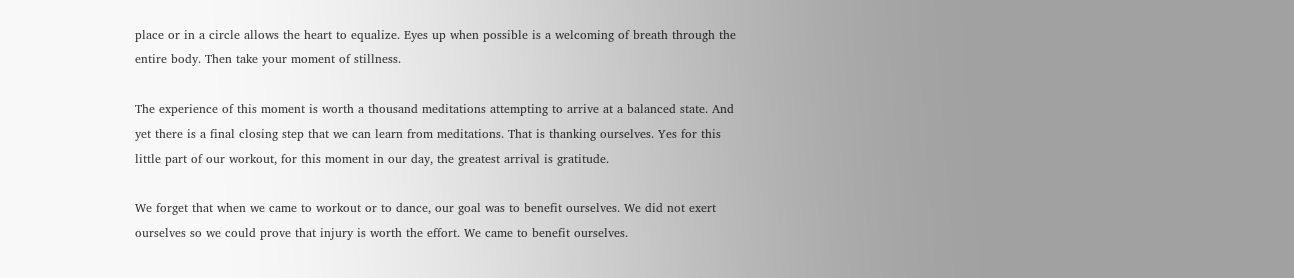place or in a circle allows the heart to equalize. Eyes up when possible is a welcoming of breath through the entire body. Then take your moment of stillness.

The experience of this moment is worth a thousand meditations attempting to arrive at a balanced state. And yet there is a final closing step that we can learn from meditations. That is thanking ourselves. Yes for this little part of our workout, for this moment in our day, the greatest arrival is gratitude.

We forget that when we came to workout or to dance, our goal was to benefit ourselves. We did not exert ourselves so we could prove that injury is worth the effort. We came to benefit ourselves.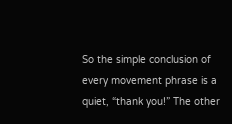So the simple conclusion of every movement phrase is a quiet, “thank you!” The other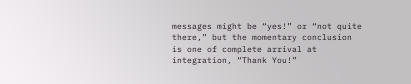messages might be “yes!” or “not quite there,” but the momentary conclusion is one of complete arrival at integration, “Thank You!”